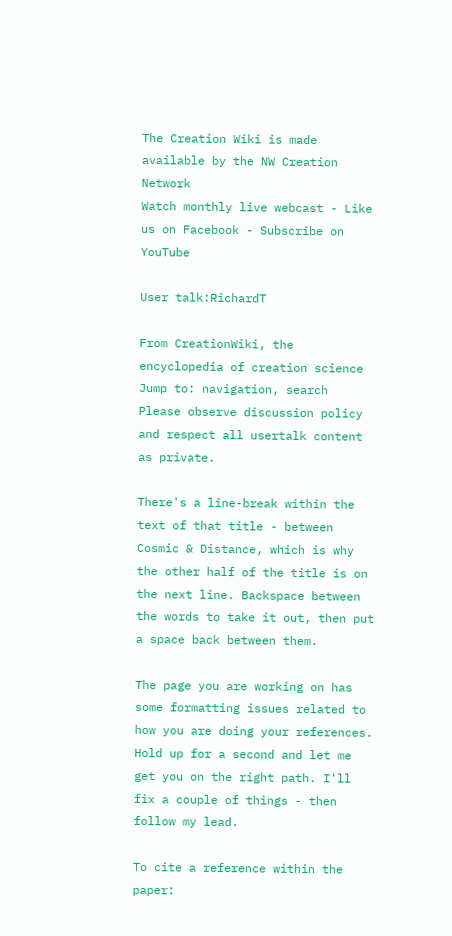The Creation Wiki is made available by the NW Creation Network
Watch monthly live webcast - Like us on Facebook - Subscribe on YouTube

User talk:RichardT

From CreationWiki, the encyclopedia of creation science
Jump to: navigation, search
Please observe discussion policy and respect all usertalk content as private.

There's a line-break within the text of that title - between Cosmic & Distance, which is why the other half of the title is on the next line. Backspace between the words to take it out, then put a space back between them.

The page you are working on has some formatting issues related to how you are doing your references. Hold up for a second and let me get you on the right path. I'll fix a couple of things - then follow my lead.

To cite a reference within the paper: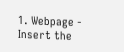1. Webpage - Insert the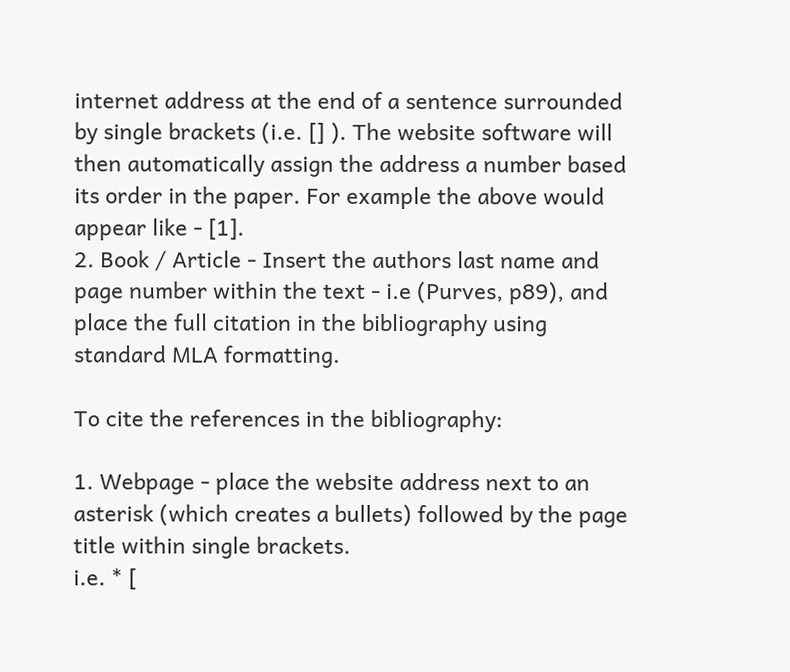internet address at the end of a sentence surrounded by single brackets (i.e. [] ). The website software will then automatically assign the address a number based its order in the paper. For example the above would appear like - [1].
2. Book / Article - Insert the authors last name and page number within the text - i.e (Purves, p89), and place the full citation in the bibliography using standard MLA formatting.

To cite the references in the bibliography:

1. Webpage - place the website address next to an asterisk (which creates a bullets) followed by the page title within single brackets.
i.e. * [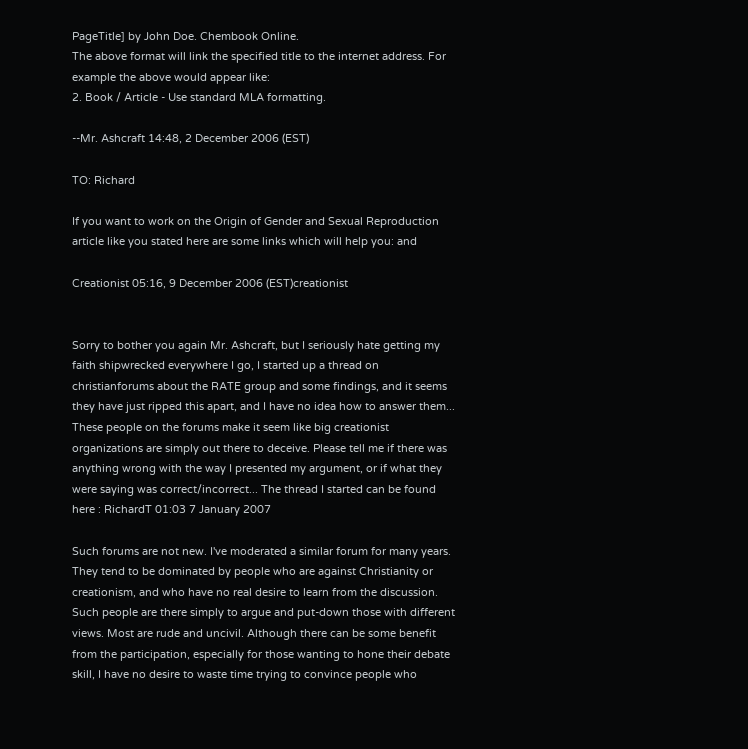PageTitle] by John Doe. Chembook Online.
The above format will link the specified title to the internet address. For example the above would appear like:
2. Book / Article - Use standard MLA formatting.

--Mr. Ashcraft 14:48, 2 December 2006 (EST)

TO: Richard

If you want to work on the Origin of Gender and Sexual Reproduction article like you stated here are some links which will help you: and

Creationist 05:16, 9 December 2006 (EST)creationist


Sorry to bother you again Mr. Ashcraft, but I seriously hate getting my faith shipwrecked everywhere I go, I started up a thread on christianforums about the RATE group and some findings, and it seems they have just ripped this apart, and I have no idea how to answer them... These people on the forums make it seem like big creationist organizations are simply out there to deceive. Please tell me if there was anything wrong with the way I presented my argument, or if what they were saying was correct/incorrect... The thread I started can be found here : RichardT 01:03 7 January 2007

Such forums are not new. I've moderated a similar forum for many years. They tend to be dominated by people who are against Christianity or creationism, and who have no real desire to learn from the discussion. Such people are there simply to argue and put-down those with different views. Most are rude and uncivil. Although there can be some benefit from the participation, especially for those wanting to hone their debate skill, I have no desire to waste time trying to convince people who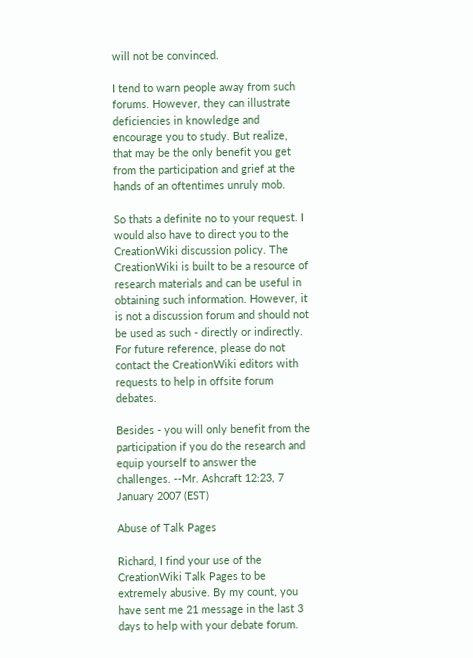will not be convinced.

I tend to warn people away from such forums. However, they can illustrate deficiencies in knowledge and encourage you to study. But realize, that may be the only benefit you get from the participation and grief at the hands of an oftentimes unruly mob.

So thats a definite no to your request. I would also have to direct you to the CreationWiki discussion policy. The CreationWiki is built to be a resource of research materials and can be useful in obtaining such information. However, it is not a discussion forum and should not be used as such - directly or indirectly. For future reference, please do not contact the CreationWiki editors with requests to help in offsite forum debates.

Besides - you will only benefit from the participation if you do the research and equip yourself to answer the challenges. --Mr. Ashcraft 12:23, 7 January 2007 (EST)

Abuse of Talk Pages

Richard, I find your use of the CreationWiki Talk Pages to be extremely abusive. By my count, you have sent me 21 message in the last 3 days to help with your debate forum.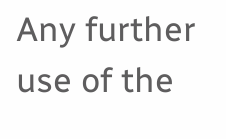Any further use of the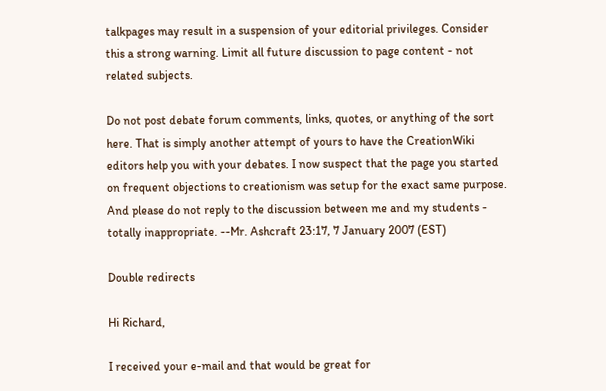talkpages may result in a suspension of your editorial privileges. Consider this a strong warning. Limit all future discussion to page content - not related subjects.

Do not post debate forum comments, links, quotes, or anything of the sort here. That is simply another attempt of yours to have the CreationWiki editors help you with your debates. I now suspect that the page you started on frequent objections to creationism was setup for the exact same purpose. And please do not reply to the discussion between me and my students - totally inappropriate. --Mr. Ashcraft 23:17, 7 January 2007 (EST)

Double redirects

Hi Richard,

I received your e-mail and that would be great for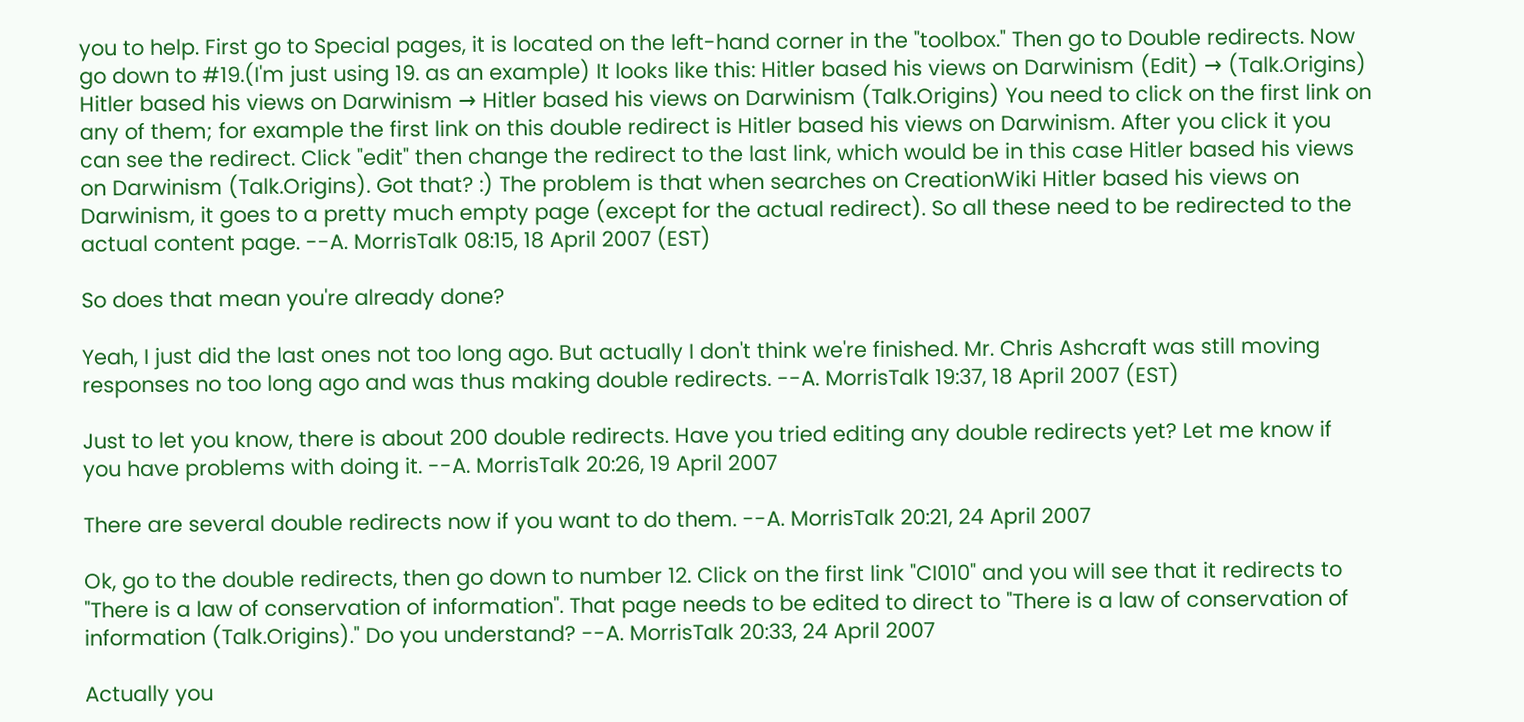you to help. First go to Special pages, it is located on the left-hand corner in the "toolbox." Then go to Double redirects. Now go down to #19.(I'm just using 19. as an example) It looks like this: Hitler based his views on Darwinism (Edit) → (Talk.Origins) Hitler based his views on Darwinism → Hitler based his views on Darwinism (Talk.Origins) You need to click on the first link on any of them; for example the first link on this double redirect is Hitler based his views on Darwinism. After you click it you can see the redirect. Click "edit" then change the redirect to the last link, which would be in this case Hitler based his views on Darwinism (Talk.Origins). Got that? :) The problem is that when searches on CreationWiki Hitler based his views on Darwinism, it goes to a pretty much empty page (except for the actual redirect). So all these need to be redirected to the actual content page. --A. MorrisTalk 08:15, 18 April 2007 (EST)

So does that mean you're already done?

Yeah, I just did the last ones not too long ago. But actually I don't think we're finished. Mr. Chris Ashcraft was still moving responses no too long ago and was thus making double redirects. --A. MorrisTalk 19:37, 18 April 2007 (EST)

Just to let you know, there is about 200 double redirects. Have you tried editing any double redirects yet? Let me know if you have problems with doing it. --A. MorrisTalk 20:26, 19 April 2007

There are several double redirects now if you want to do them. --A. MorrisTalk 20:21, 24 April 2007

Ok, go to the double redirects, then go down to number 12. Click on the first link "CI010" and you will see that it redirects to "There is a law of conservation of information". That page needs to be edited to direct to "There is a law of conservation of information (Talk.Origins)." Do you understand? --A. MorrisTalk 20:33, 24 April 2007

Actually you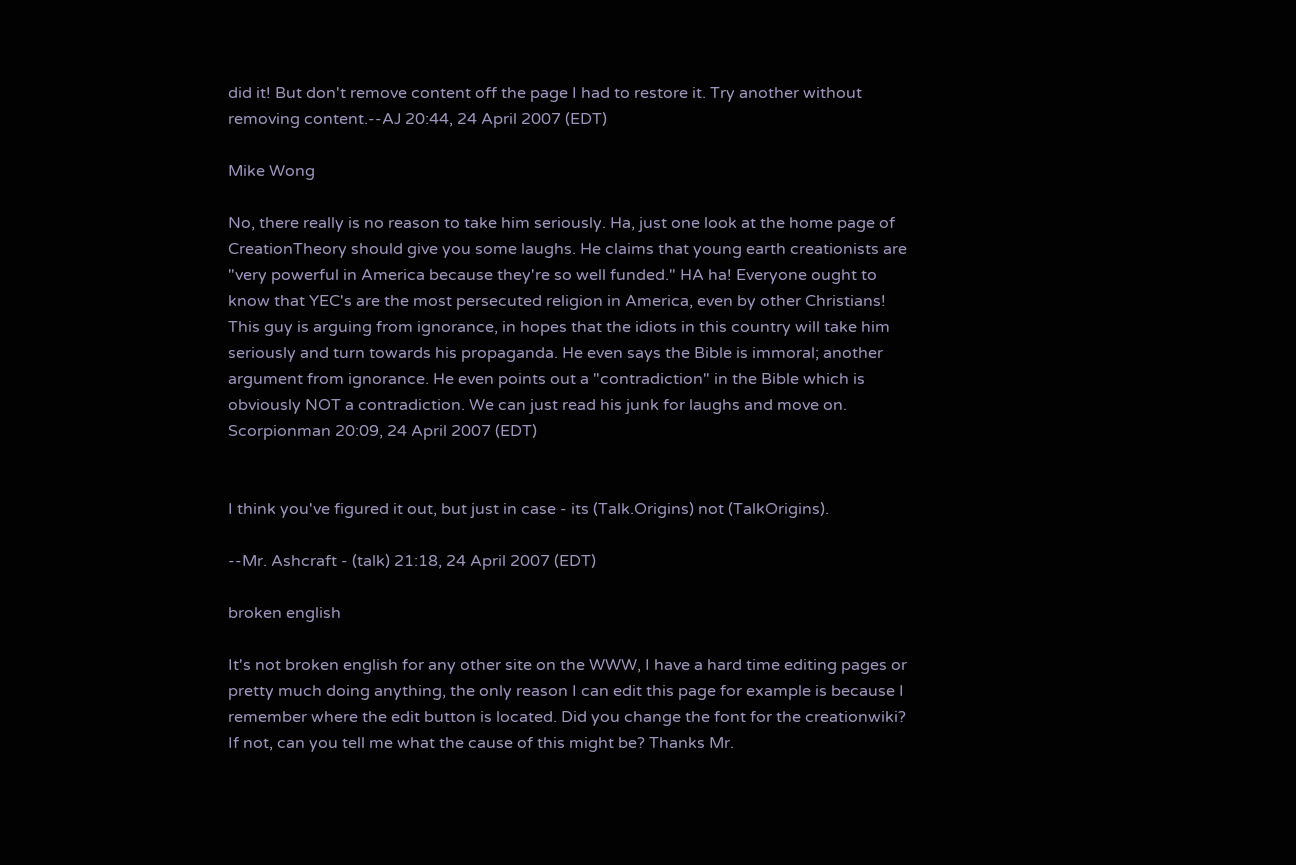did it! But don't remove content off the page I had to restore it. Try another without removing content.--AJ 20:44, 24 April 2007 (EDT)

Mike Wong

No, there really is no reason to take him seriously. Ha, just one look at the home page of CreationTheory should give you some laughs. He claims that young earth creationists are "very powerful in America because they're so well funded." HA ha! Everyone ought to know that YEC's are the most persecuted religion in America, even by other Christians! This guy is arguing from ignorance, in hopes that the idiots in this country will take him seriously and turn towards his propaganda. He even says the Bible is immoral; another argument from ignorance. He even points out a "contradiction" in the Bible which is obviously NOT a contradiction. We can just read his junk for laughs and move on. Scorpionman 20:09, 24 April 2007 (EDT)


I think you've figured it out, but just in case - its (Talk.Origins) not (TalkOrigins).

--Mr. Ashcraft - (talk) 21:18, 24 April 2007 (EDT)

broken english

It's not broken english for any other site on the WWW, I have a hard time editing pages or pretty much doing anything, the only reason I can edit this page for example is because I remember where the edit button is located. Did you change the font for the creationwiki? If not, can you tell me what the cause of this might be? Thanks Mr.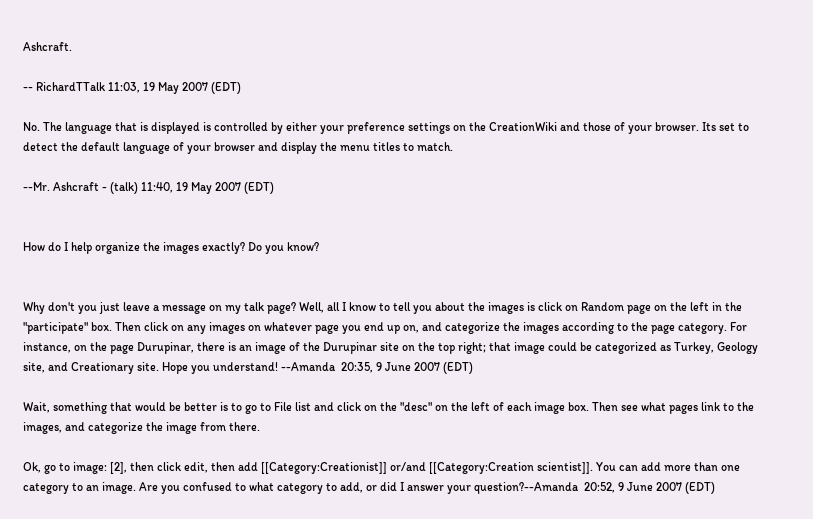Ashcraft.

-- RichardTTalk 11:03, 19 May 2007 (EDT)

No. The language that is displayed is controlled by either your preference settings on the CreationWiki and those of your browser. Its set to detect the default language of your browser and display the menu titles to match.

--Mr. Ashcraft - (talk) 11:40, 19 May 2007 (EDT)


How do I help organize the images exactly? Do you know?


Why don't you just leave a message on my talk page? Well, all I know to tell you about the images is click on Random page on the left in the "participate" box. Then click on any images on whatever page you end up on, and categorize the images according to the page category. For instance, on the page Durupinar, there is an image of the Durupinar site on the top right; that image could be categorized as Turkey, Geology site, and Creationary site. Hope you understand! --Amanda  20:35, 9 June 2007 (EDT)

Wait, something that would be better is to go to File list and click on the "desc" on the left of each image box. Then see what pages link to the images, and categorize the image from there.

Ok, go to image: [2], then click edit, then add [[Category:Creationist]] or/and [[Category:Creation scientist]]. You can add more than one category to an image. Are you confused to what category to add, or did I answer your question?--Amanda  20:52, 9 June 2007 (EDT)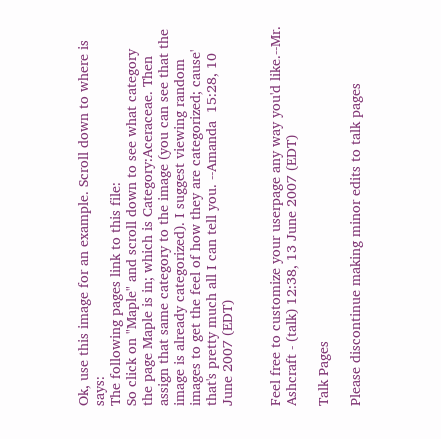Ok, use this image for an example. Scroll down to where is says:
The following pages link to this file:
So click on "Maple" and scroll down to see what category the page Maple is in; which is Category:Aceraceae. Then assign that same category to the image (you can see that the image is already categorized). I suggest viewing random images to get the feel of how they are categorized; cause' that's pretty much all I can tell you. --Amanda  15:28, 10 June 2007 (EDT)


Feel free to customize your userpage any way you'd like.--Mr. Ashcraft - (talk) 12:38, 13 June 2007 (EDT)

Talk Pages

Please discontinue making minor edits to talk pages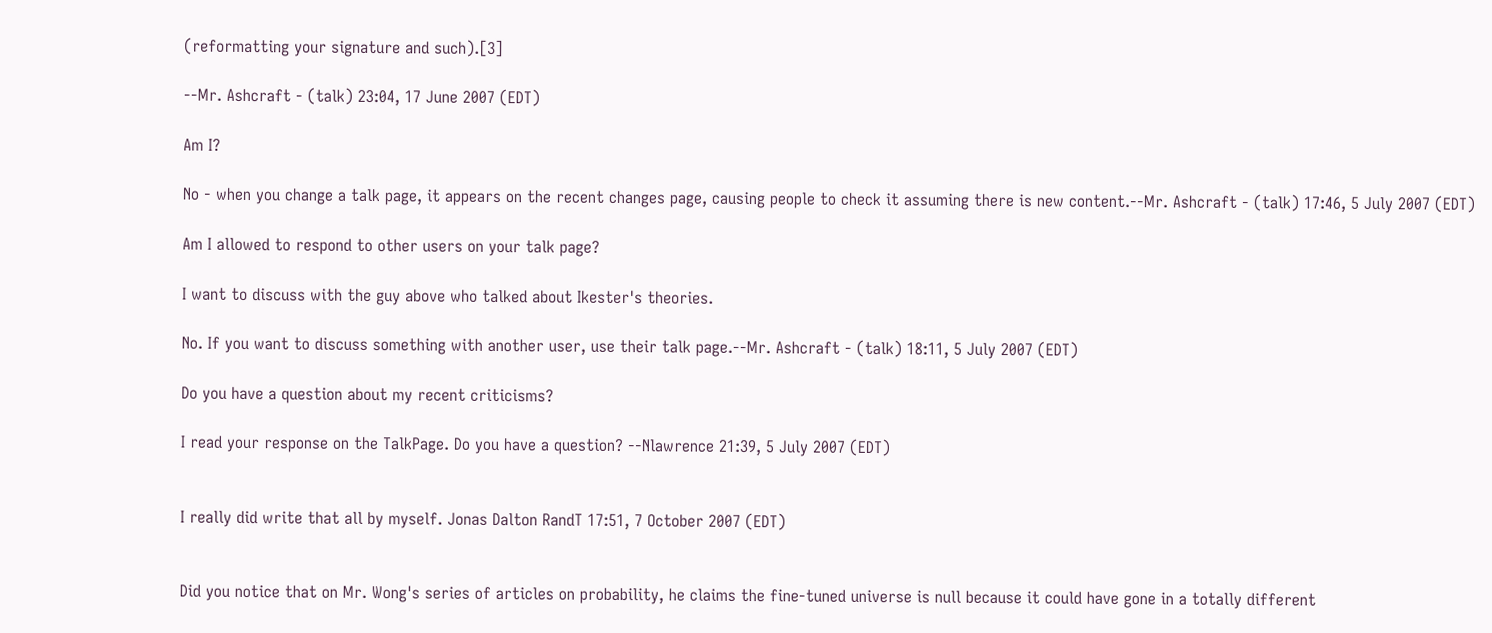(reformatting your signature and such).[3]

--Mr. Ashcraft - (talk) 23:04, 17 June 2007 (EDT)

Am I?

No - when you change a talk page, it appears on the recent changes page, causing people to check it assuming there is new content.--Mr. Ashcraft - (talk) 17:46, 5 July 2007 (EDT)

Am I allowed to respond to other users on your talk page?

I want to discuss with the guy above who talked about Ikester's theories.

No. If you want to discuss something with another user, use their talk page.--Mr. Ashcraft - (talk) 18:11, 5 July 2007 (EDT)

Do you have a question about my recent criticisms?

I read your response on the TalkPage. Do you have a question? --Nlawrence 21:39, 5 July 2007 (EDT)


I really did write that all by myself. Jonas Dalton RandT 17:51, 7 October 2007 (EDT)


Did you notice that on Mr. Wong's series of articles on probability, he claims the fine-tuned universe is null because it could have gone in a totally different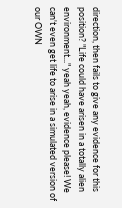direction, then fails to give any evidence for this position? "Life could have arisen in a totally alien environment..." yeah yeah, evidence please! We can't even get life to arise in a simulated version of our OWN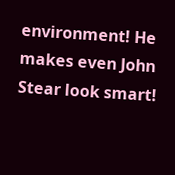environment! He makes even John Stear look smart!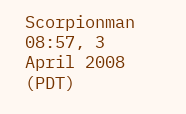Scorpionman 08:57, 3 April 2008 (PDT)